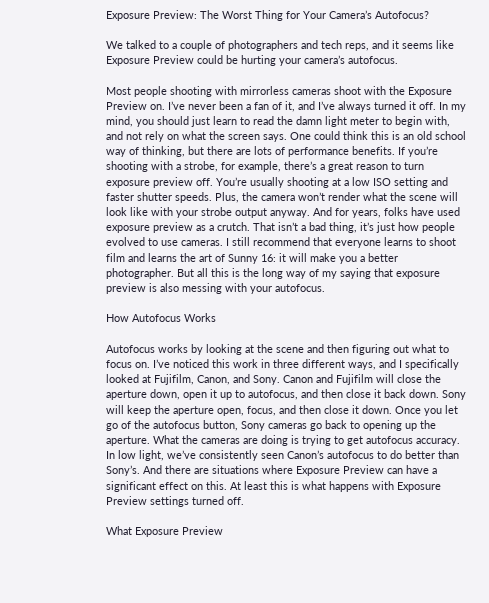Exposure Preview: The Worst Thing for Your Camera’s Autofocus?

We talked to a couple of photographers and tech reps, and it seems like Exposure Preview could be hurting your camera’s autofocus.

Most people shooting with mirrorless cameras shoot with the Exposure Preview on. I’ve never been a fan of it, and I’ve always turned it off. In my mind, you should just learn to read the damn light meter to begin with, and not rely on what the screen says. One could think this is an old school way of thinking, but there are lots of performance benefits. If you’re shooting with a strobe, for example, there’s a great reason to turn exposure preview off. You’re usually shooting at a low ISO setting and faster shutter speeds. Plus, the camera won’t render what the scene will look like with your strobe output anyway. And for years, folks have used exposure preview as a crutch. That isn’t a bad thing, it’s just how people evolved to use cameras. I still recommend that everyone learns to shoot film and learns the art of Sunny 16: it will make you a better photographer. But all this is the long way of my saying that exposure preview is also messing with your autofocus.

How Autofocus Works

Autofocus works by looking at the scene and then figuring out what to focus on. I’ve noticed this work in three different ways, and I specifically looked at Fujifilm, Canon, and Sony. Canon and Fujifilm will close the aperture down, open it up to autofocus, and then close it back down. Sony will keep the aperture open, focus, and then close it down. Once you let go of the autofocus button, Sony cameras go back to opening up the aperture. What the cameras are doing is trying to get autofocus accuracy. In low light, we’ve consistently seen Canon’s autofocus to do better than Sony’s. And there are situations where Exposure Preview can have a significant effect on this. At least this is what happens with Exposure Preview settings turned off.

What Exposure Preview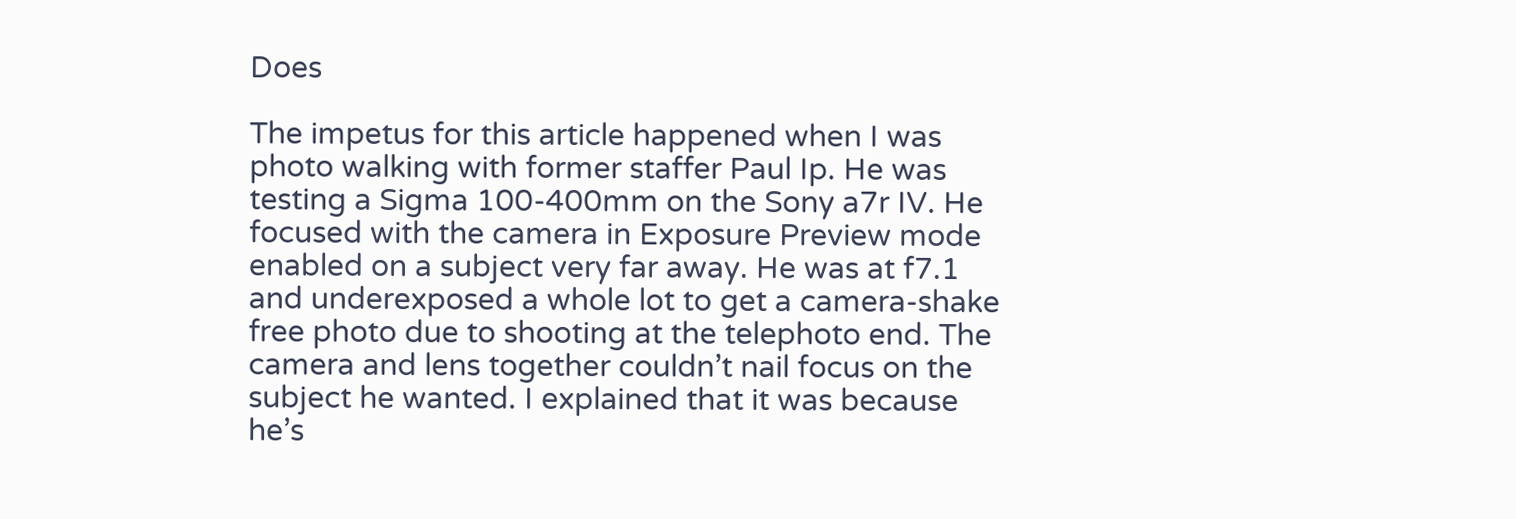Does

The impetus for this article happened when I was photo walking with former staffer Paul Ip. He was testing a Sigma 100-400mm on the Sony a7r IV. He focused with the camera in Exposure Preview mode enabled on a subject very far away. He was at f7.1 and underexposed a whole lot to get a camera-shake free photo due to shooting at the telephoto end. The camera and lens together couldn’t nail focus on the subject he wanted. I explained that it was because he’s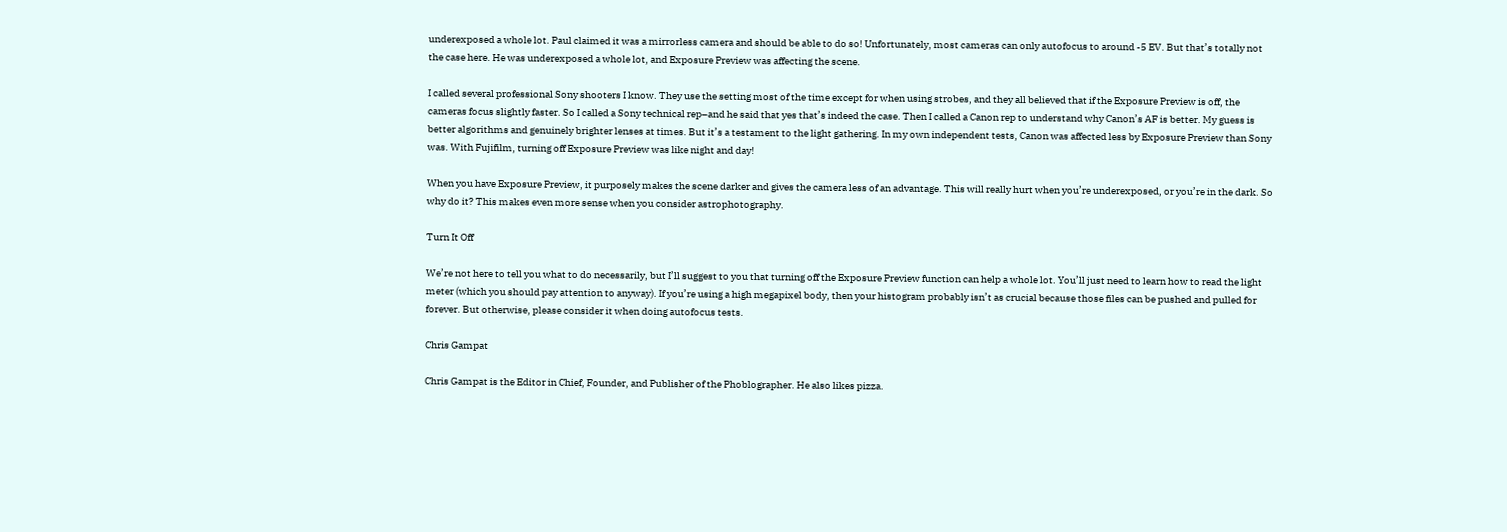underexposed a whole lot. Paul claimed it was a mirrorless camera and should be able to do so! Unfortunately, most cameras can only autofocus to around -5 EV. But that’s totally not the case here. He was underexposed a whole lot, and Exposure Preview was affecting the scene.

I called several professional Sony shooters I know. They use the setting most of the time except for when using strobes, and they all believed that if the Exposure Preview is off, the cameras focus slightly faster. So I called a Sony technical rep–and he said that yes that’s indeed the case. Then I called a Canon rep to understand why Canon’s AF is better. My guess is better algorithms and genuinely brighter lenses at times. But it’s a testament to the light gathering. In my own independent tests, Canon was affected less by Exposure Preview than Sony was. With Fujifilm, turning off Exposure Preview was like night and day!

When you have Exposure Preview, it purposely makes the scene darker and gives the camera less of an advantage. This will really hurt when you’re underexposed, or you’re in the dark. So why do it? This makes even more sense when you consider astrophotography.

Turn It Off

We’re not here to tell you what to do necessarily, but I’ll suggest to you that turning off the Exposure Preview function can help a whole lot. You’ll just need to learn how to read the light meter (which you should pay attention to anyway). If you’re using a high megapixel body, then your histogram probably isn’t as crucial because those files can be pushed and pulled for forever. But otherwise, please consider it when doing autofocus tests.

Chris Gampat

Chris Gampat is the Editor in Chief, Founder, and Publisher of the Phoblographer. He also likes pizza.